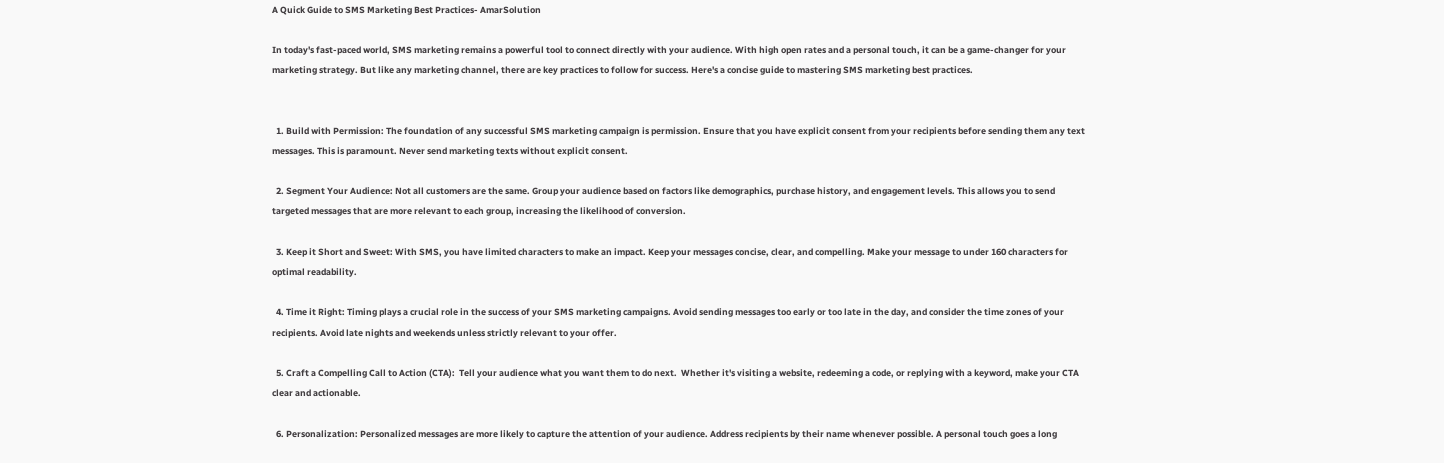A Quick Guide to SMS Marketing Best Practices- AmarSolution

In today's fast-paced world, SMS marketing remains a powerful tool to connect directly with your audience. With high open rates and a personal touch, it can be a game-changer for your marketing strategy. But like any marketing channel, there are key practices to follow for success. Here's a concise guide to mastering SMS marketing best practices.


  1. Build with Permission: The foundation of any successful SMS marketing campaign is permission. Ensure that you have explicit consent from your recipients before sending them any text messages. This is paramount. Never send marketing texts without explicit consent.

  2. Segment Your Audience: Not all customers are the same. Group your audience based on factors like demographics, purchase history, and engagement levels. This allows you to send targeted messages that are more relevant to each group, increasing the likelihood of conversion.

  3. Keep it Short and Sweet: With SMS, you have limited characters to make an impact. Keep your messages concise, clear, and compelling. Make your message to under 160 characters for optimal readability.

  4. Time it Right: Timing plays a crucial role in the success of your SMS marketing campaigns. Avoid sending messages too early or too late in the day, and consider the time zones of your recipients. Avoid late nights and weekends unless strictly relevant to your offer.

  5. Craft a Compelling Call to Action (CTA):  Tell your audience what you want them to do next.  Whether it's visiting a website, redeeming a code, or replying with a keyword, make your CTA clear and actionable.

  6. Personalization: Personalized messages are more likely to capture the attention of your audience. Address recipients by their name whenever possible. A personal touch goes a long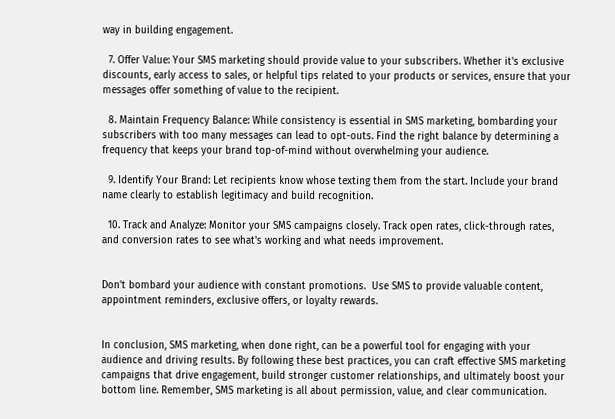way in building engagement.

  7. Offer Value: Your SMS marketing should provide value to your subscribers. Whether it's exclusive discounts, early access to sales, or helpful tips related to your products or services, ensure that your messages offer something of value to the recipient.

  8. Maintain Frequency Balance: While consistency is essential in SMS marketing, bombarding your subscribers with too many messages can lead to opt-outs. Find the right balance by determining a frequency that keeps your brand top-of-mind without overwhelming your audience.

  9. Identify Your Brand: Let recipients know whose texting them from the start. Include your brand name clearly to establish legitimacy and build recognition.

  10. Track and Analyze: Monitor your SMS campaigns closely. Track open rates, click-through rates, and conversion rates to see what's working and what needs improvement.


Don't bombard your audience with constant promotions.  Use SMS to provide valuable content, appointment reminders, exclusive offers, or loyalty rewards.


In conclusion, SMS marketing, when done right, can be a powerful tool for engaging with your audience and driving results. By following these best practices, you can craft effective SMS marketing campaigns that drive engagement, build stronger customer relationships, and ultimately boost your bottom line. Remember, SMS marketing is all about permission, value, and clear communication.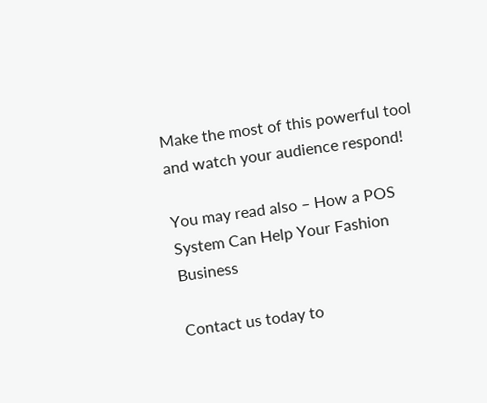Make the most of this powerful tool and watch your audience respond!

You may read also – How a POS System Can Help Your Fashion Business

Contact us today to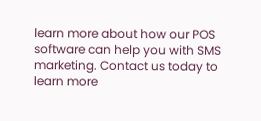learn more about how our POS software can help you with SMS marketing. Contact us today to learn more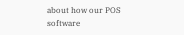about how our POS software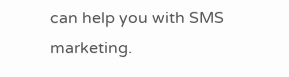can help you with SMS marketing.